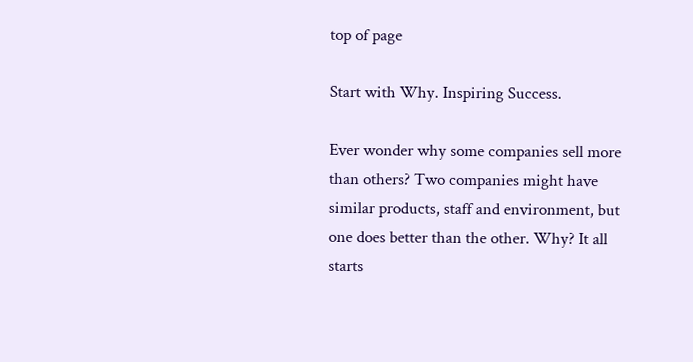top of page

Start with Why. Inspiring Success.

Ever wonder why some companies sell more than others? Two companies might have similar products, staff and environment, but one does better than the other. Why? It all starts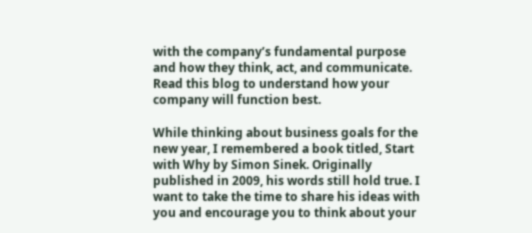with the company’s fundamental purpose and how they think, act, and communicate. Read this blog to understand how your company will function best.

While thinking about business goals for the new year, I remembered a book titled, Start with Why by Simon Sinek. Originally published in 2009, his words still hold true. I want to take the time to share his ideas with you and encourage you to think about your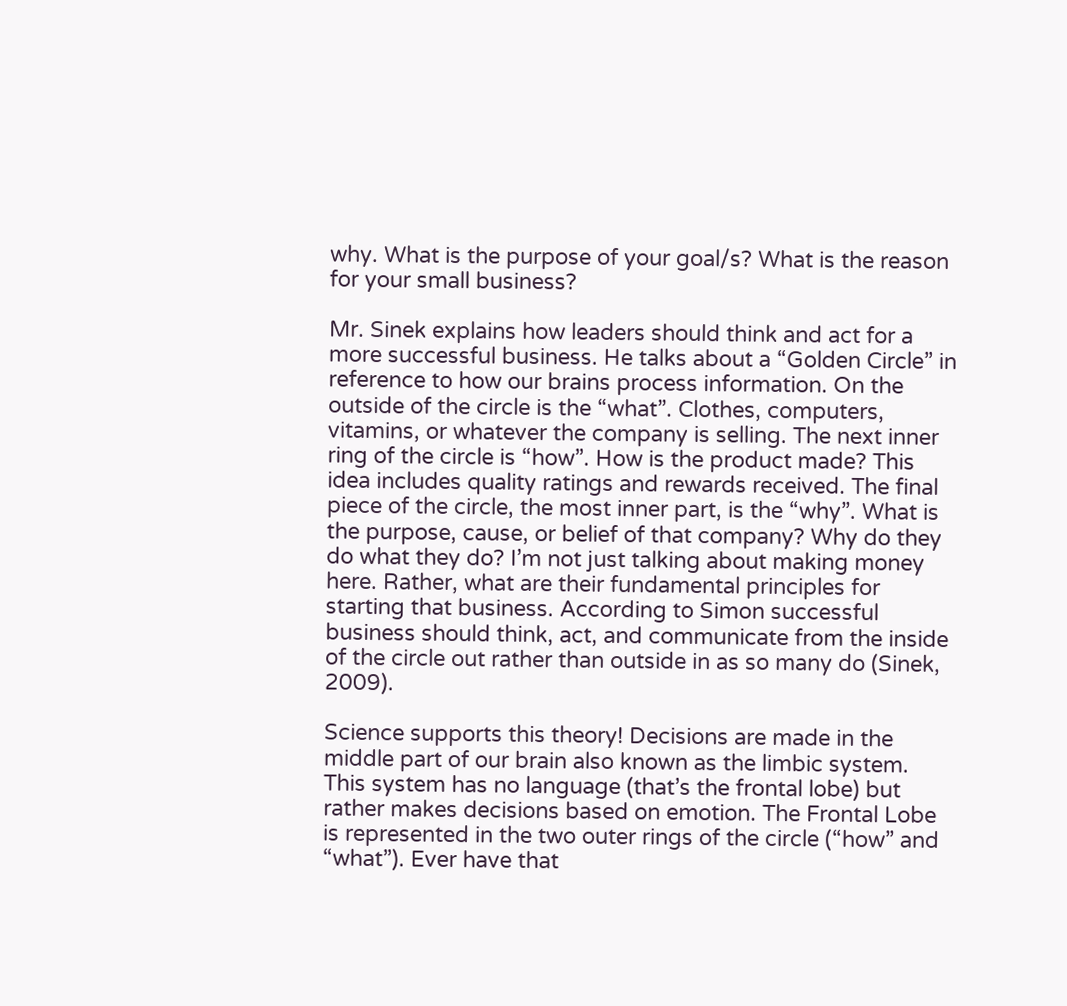why. What is the purpose of your goal/s? What is the reason for your small business?

Mr. Sinek explains how leaders should think and act for a more successful business. He talks about a “Golden Circle” in reference to how our brains process information. On the outside of the circle is the “what”. Clothes, computers, vitamins, or whatever the company is selling. The next inner ring of the circle is “how”. How is the product made? This idea includes quality ratings and rewards received. The final piece of the circle, the most inner part, is the “why”. What is the purpose, cause, or belief of that company? Why do they do what they do? I’m not just talking about making money here. Rather, what are their fundamental principles for starting that business. According to Simon successful business should think, act, and communicate from the inside of the circle out rather than outside in as so many do (Sinek, 2009).

Science supports this theory! Decisions are made in the middle part of our brain also known as the limbic system. This system has no language (that’s the frontal lobe) but rather makes decisions based on emotion. The Frontal Lobe is represented in the two outer rings of the circle (“how” and “what”). Ever have that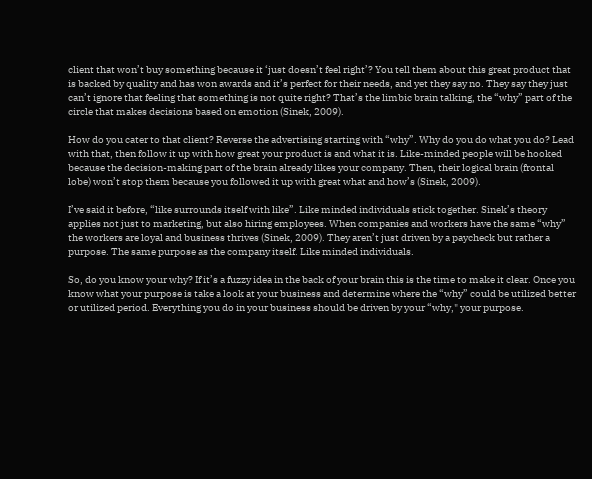client that won’t buy something because it ‘just doesn’t feel right’? You tell them about this great product that is backed by quality and has won awards and it’s perfect for their needs, and yet they say no. They say they just can’t ignore that feeling that something is not quite right? That’s the limbic brain talking, the “why” part of the circle that makes decisions based on emotion (Sinek, 2009).

How do you cater to that client? Reverse the advertising starting with “why”. Why do you do what you do? Lead with that, then follow it up with how great your product is and what it is. Like-minded people will be hooked because the decision-making part of the brain already likes your company. Then, their logical brain (frontal lobe) won’t stop them because you followed it up with great what and how’s (Sinek, 2009).

I’ve said it before, “like surrounds itself with like”. Like minded individuals stick together. Sinek’s theory applies not just to marketing, but also hiring employees. When companies and workers have the same “why” the workers are loyal and business thrives (Sinek, 2009). They aren’t just driven by a paycheck but rather a purpose. The same purpose as the company itself. Like minded individuals.

So, do you know your why? If it’s a fuzzy idea in the back of your brain this is the time to make it clear. Once you know what your purpose is take a look at your business and determine where the “why” could be utilized better or utilized period. Everything you do in your business should be driven by your “why," your purpose.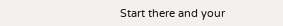Start there and your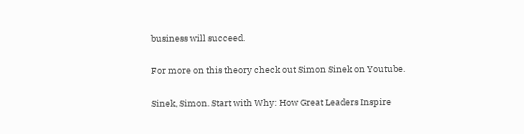business will succeed.

For more on this theory check out Simon Sinek on Youtube.

Sinek, Simon. Start with Why: How Great Leaders Inspire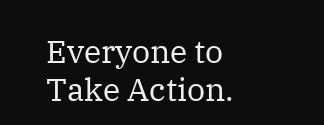Everyone to Take Action.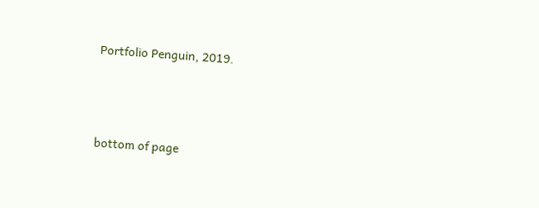Portfolio Penguin, 2019.



bottom of page